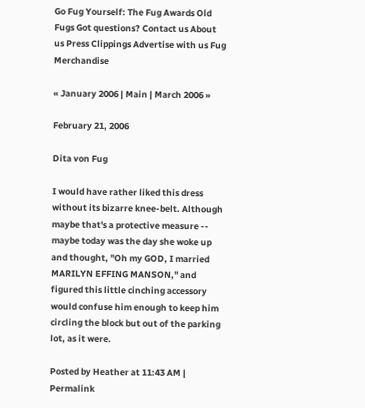Go Fug Yourself: The Fug Awards Old Fugs Got questions? Contact us About us Press Clippings Advertise with us Fug Merchandise

« January 2006 | Main | March 2006 »

February 21, 2006

Dita von Fug

I would have rather liked this dress without its bizarre knee-belt. Although maybe that's a protective measure -- maybe today was the day she woke up and thought, "Oh my GOD, I married MARILYN EFFING MANSON," and figured this little cinching accessory would confuse him enough to keep him circling the block but out of the parking lot, as it were.

Posted by Heather at 11:43 AM | Permalink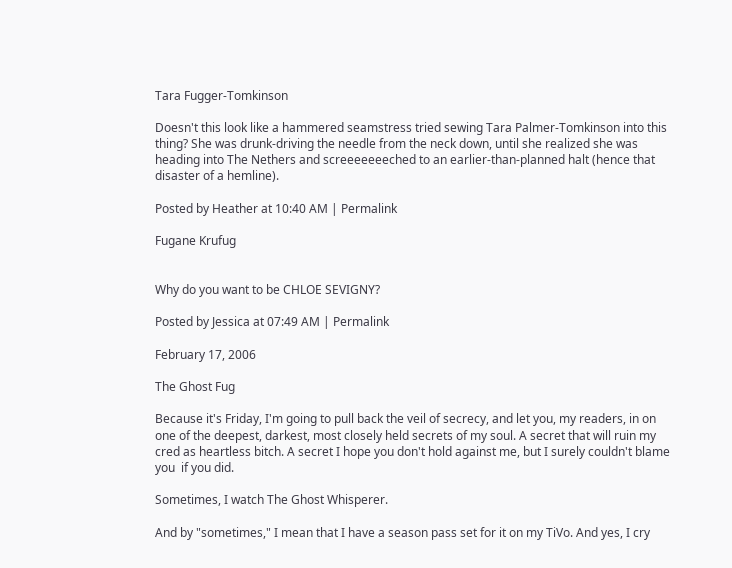Tara Fugger-Tomkinson

Doesn't this look like a hammered seamstress tried sewing Tara Palmer-Tomkinson into this thing? She was drunk-driving the needle from the neck down, until she realized she was heading into The Nethers and screeeeeeeched to an earlier-than-planned halt (hence that disaster of a hemline).

Posted by Heather at 10:40 AM | Permalink

Fugane Krufug


Why do you want to be CHLOE SEVIGNY?

Posted by Jessica at 07:49 AM | Permalink

February 17, 2006

The Ghost Fug

Because it's Friday, I'm going to pull back the veil of secrecy, and let you, my readers, in on one of the deepest, darkest, most closely held secrets of my soul. A secret that will ruin my cred as heartless bitch. A secret I hope you don't hold against me, but I surely couldn't blame you  if you did.

Sometimes, I watch The Ghost Whisperer.

And by "sometimes," I mean that I have a season pass set for it on my TiVo. And yes, I cry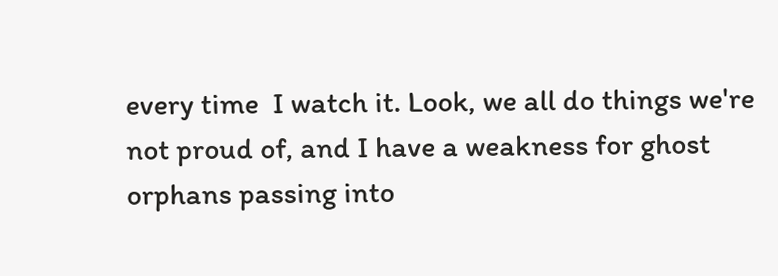every time  I watch it. Look, we all do things we're not proud of, and I have a weakness for ghost orphans passing into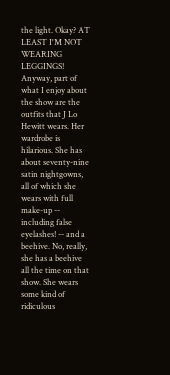the light. Okay? AT LEAST I'M NOT WEARING LEGGINGS! Anyway, part of what I enjoy about the show are the outfits that J Lo Hewitt wears. Her wardrobe is hilarious. She has about seventy-nine satin nightgowns, all of which she wears with full make-up -- including false eyelashes! -- and a beehive. No, really, she has a beehive all the time on that show. She wears some kind of ridiculous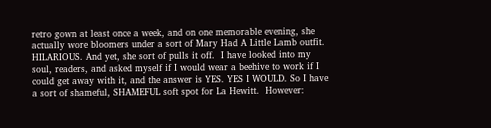retro gown at least once a week, and on one memorable evening, she actually wore bloomers under a sort of Mary Had A Little Lamb outfit. HILARIOUS. And yet, she sort of pulls it off.  I have looked into my soul, readers, and asked myself if I would wear a beehive to work if I could get away with it, and the answer is YES. YES I WOULD. So I have a sort of shameful, SHAMEFUL soft spot for La Hewitt.  However: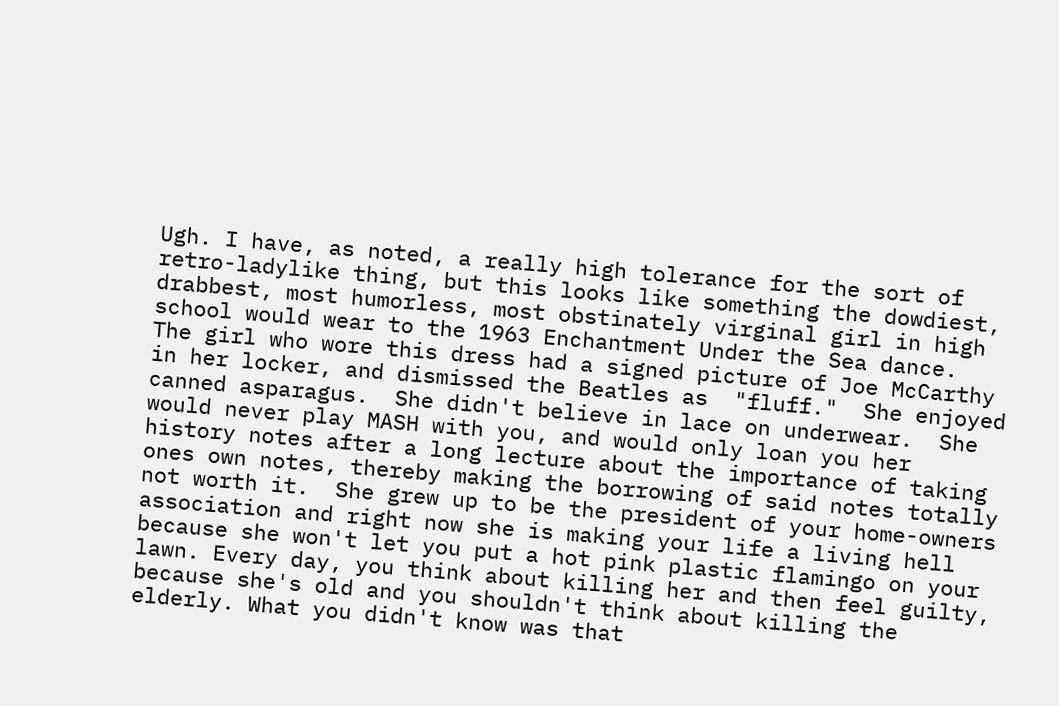Ugh. I have, as noted, a really high tolerance for the sort of retro-ladylike thing, but this looks like something the dowdiest, drabbest, most humorless, most obstinately virginal girl in high school would wear to the 1963 Enchantment Under the Sea dance.  The girl who wore this dress had a signed picture of Joe McCarthy in her locker, and dismissed the Beatles as  "fluff."  She enjoyed canned asparagus.  She didn't believe in lace on underwear.  She would never play MASH with you, and would only loan you her history notes after a long lecture about the importance of taking ones own notes, thereby making the borrowing of said notes totally not worth it.  She grew up to be the president of your home-owners association and right now she is making your life a living hell because she won't let you put a hot pink plastic flamingo on your lawn. Every day, you think about killing her and then feel guilty, because she's old and you shouldn't think about killing the elderly. What you didn't know was that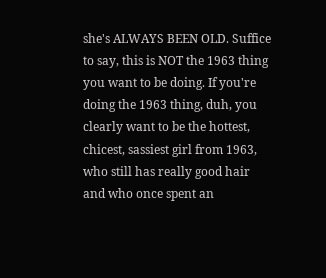she's ALWAYS BEEN OLD. Suffice to say, this is NOT the 1963 thing you want to be doing. If you're doing the 1963 thing, duh, you clearly want to be the hottest, chicest, sassiest girl from 1963, who still has really good hair and who once spent an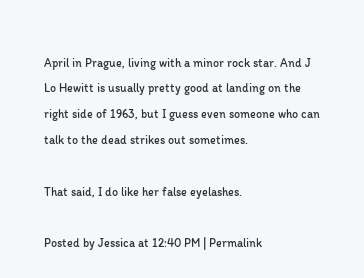April in Prague, living with a minor rock star. And J Lo Hewitt is usually pretty good at landing on the right side of 1963, but I guess even someone who can talk to the dead strikes out sometimes.

That said, I do like her false eyelashes.

Posted by Jessica at 12:40 PM | Permalink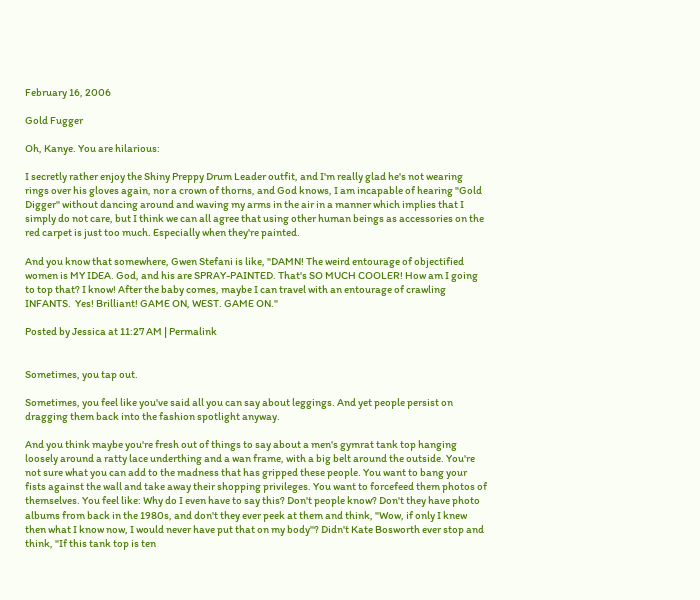February 16, 2006

Gold Fugger

Oh, Kanye. You are hilarious:

I secretly rather enjoy the Shiny Preppy Drum Leader outfit, and I'm really glad he's not wearing rings over his gloves again, nor a crown of thorns, and God knows, I am incapable of hearing "Gold Digger" without dancing around and waving my arms in the air in a manner which implies that I simply do not care, but I think we can all agree that using other human beings as accessories on the red carpet is just too much. Especially when they're painted.

And you know that somewhere, Gwen Stefani is like, "DAMN! The weird entourage of objectified women is MY IDEA. God, and his are SPRAY-PAINTED. That's SO MUCH COOLER! How am I going to top that? I know! After the baby comes, maybe I can travel with an entourage of crawling INFANTS.  Yes! Brilliant! GAME ON, WEST. GAME ON."

Posted by Jessica at 11:27 AM | Permalink


Sometimes, you tap out.

Sometimes, you feel like you've said all you can say about leggings. And yet people persist on dragging them back into the fashion spotlight anyway.

And you think maybe you're fresh out of things to say about a men's gymrat tank top hanging loosely around a ratty lace underthing and a wan frame, with a big belt around the outside. You're not sure what you can add to the madness that has gripped these people. You want to bang your fists against the wall and take away their shopping privileges. You want to forcefeed them photos of themselves. You feel like: Why do I even have to say this? Don't people know? Don't they have photo albums from back in the 1980s, and don't they ever peek at them and think, "Wow, if only I knew then what I know now, I would never have put that on my body"? Didn't Kate Bosworth ever stop and think, "If this tank top is ten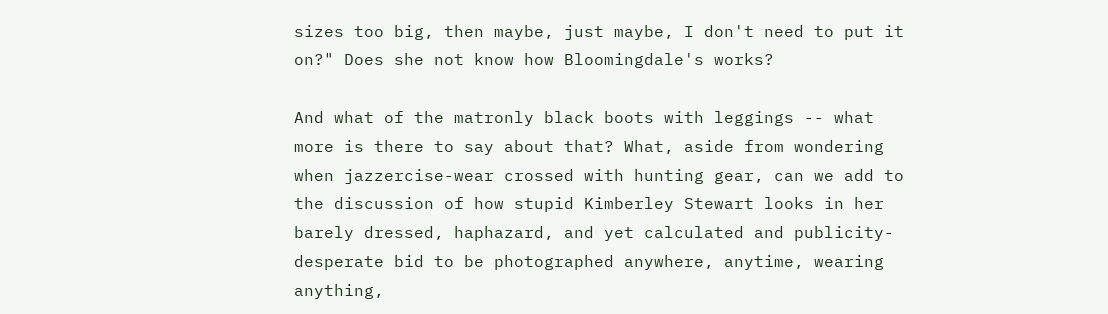sizes too big, then maybe, just maybe, I don't need to put it on?" Does she not know how Bloomingdale's works?

And what of the matronly black boots with leggings -- what more is there to say about that? What, aside from wondering when jazzercise-wear crossed with hunting gear, can we add to the discussion of how stupid Kimberley Stewart looks in her barely dressed, haphazard, and yet calculated and publicity-desperate bid to be photographed anywhere, anytime, wearing anything,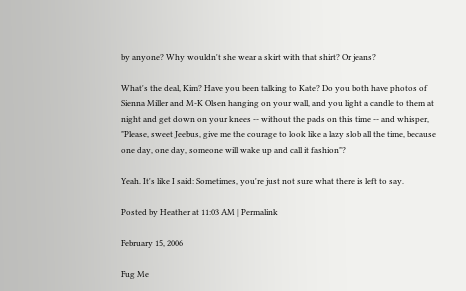by anyone? Why wouldn't she wear a skirt with that shirt? Or jeans?

What's the deal, Kim? Have you been talking to Kate? Do you both have photos of Sienna Miller and M-K Olsen hanging on your wall, and you light a candle to them at night and get down on your knees -- without the pads on this time -- and whisper, "Please, sweet Jeebus, give me the courage to look like a lazy slob all the time, because one day, one day, someone will wake up and call it fashion"?

Yeah. It's like I said: Sometimes, you're just not sure what there is left to say.

Posted by Heather at 11:03 AM | Permalink

February 15, 2006

Fug Me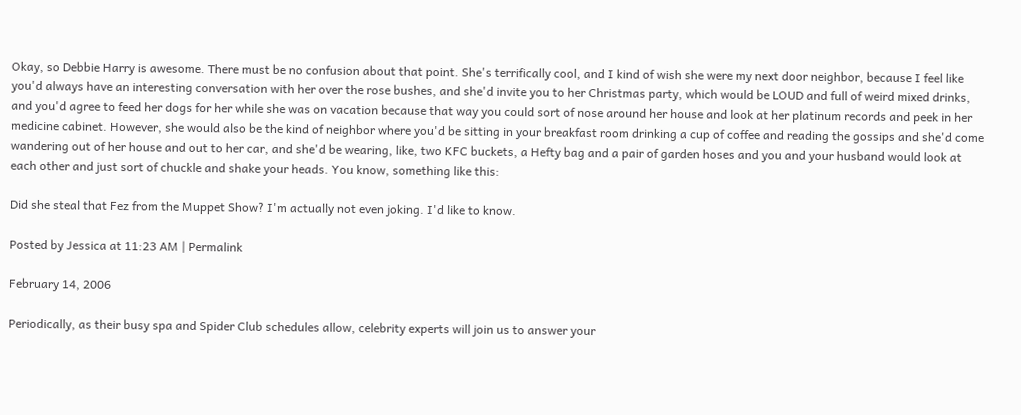Okay, so Debbie Harry is awesome. There must be no confusion about that point. She's terrifically cool, and I kind of wish she were my next door neighbor, because I feel like you'd always have an interesting conversation with her over the rose bushes, and she'd invite you to her Christmas party, which would be LOUD and full of weird mixed drinks, and you'd agree to feed her dogs for her while she was on vacation because that way you could sort of nose around her house and look at her platinum records and peek in her medicine cabinet. However, she would also be the kind of neighbor where you'd be sitting in your breakfast room drinking a cup of coffee and reading the gossips and she'd come wandering out of her house and out to her car, and she'd be wearing, like, two KFC buckets, a Hefty bag and a pair of garden hoses and you and your husband would look at each other and just sort of chuckle and shake your heads. You know, something like this:

Did she steal that Fez from the Muppet Show? I'm actually not even joking. I'd like to know.

Posted by Jessica at 11:23 AM | Permalink

February 14, 2006

Periodically, as their busy spa and Spider Club schedules allow, celebrity experts will join us to answer your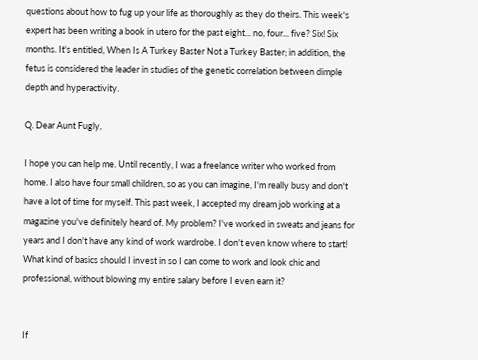questions about how to fug up your life as thoroughly as they do theirs. This week's expert has been writing a book in utero for the past eight... no, four... five? Six! Six months. It's entitled, When Is A Turkey Baster Not a Turkey Baster; in addition, the fetus is considered the leader in studies of the genetic correlation between dimple depth and hyperactivity.

Q. Dear Aunt Fugly,

I hope you can help me. Until recently, I was a freelance writer who worked from home. I also have four small children, so as you can imagine, I'm really busy and don't have a lot of time for myself. This past week, I accepted my dream job working at a magazine you've definitely heard of. My problem? I've worked in sweats and jeans for years and I don't have any kind of work wardrobe. I don't even know where to start! What kind of basics should I invest in so I can come to work and look chic and professional, without blowing my entire salary before I even earn it?


If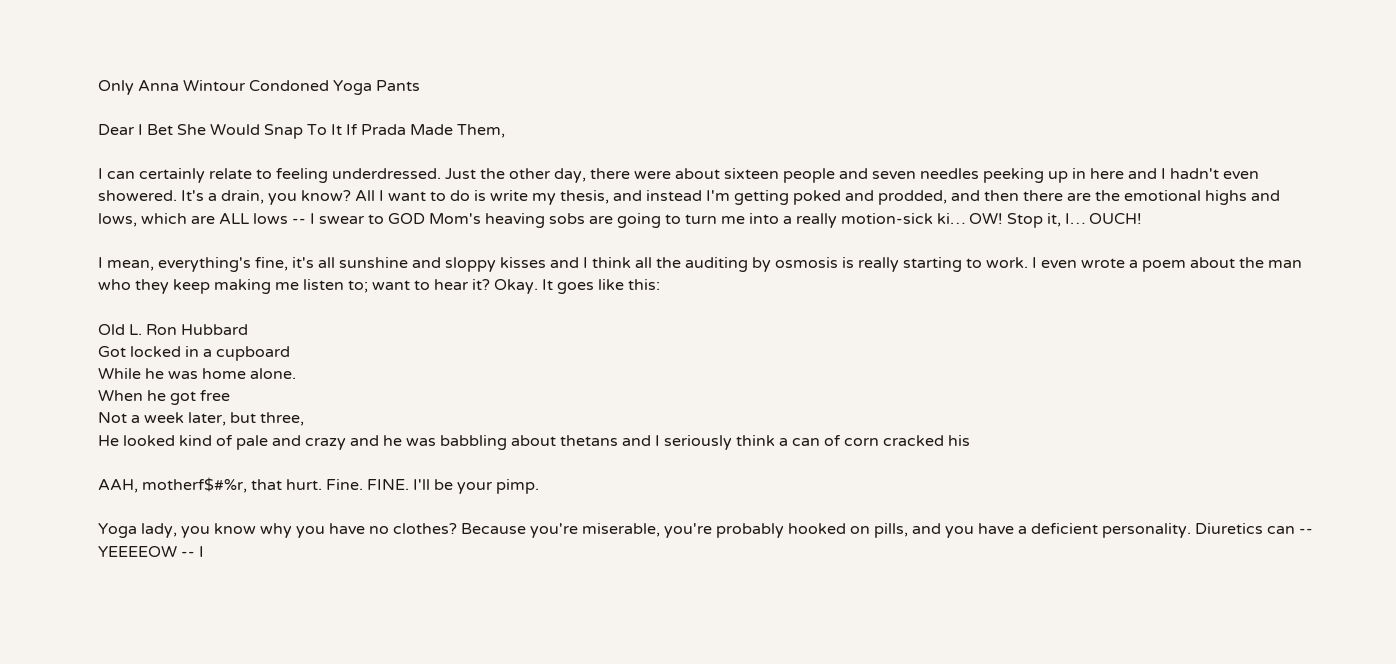Only Anna Wintour Condoned Yoga Pants

Dear I Bet She Would Snap To It If Prada Made Them,

I can certainly relate to feeling underdressed. Just the other day, there were about sixteen people and seven needles peeking up in here and I hadn't even showered. It's a drain, you know? All I want to do is write my thesis, and instead I'm getting poked and prodded, and then there are the emotional highs and lows, which are ALL lows -- I swear to GOD Mom's heaving sobs are going to turn me into a really motion-sick ki… OW! Stop it, I… OUCH!

I mean, everything's fine, it's all sunshine and sloppy kisses and I think all the auditing by osmosis is really starting to work. I even wrote a poem about the man who they keep making me listen to; want to hear it? Okay. It goes like this:

Old L. Ron Hubbard
Got locked in a cupboard
While he was home alone.
When he got free
Not a week later, but three,
He looked kind of pale and crazy and he was babbling about thetans and I seriously think a can of corn cracked his

AAH, motherf$#%r, that hurt. Fine. FINE. I'll be your pimp.

Yoga lady, you know why you have no clothes? Because you're miserable, you're probably hooked on pills, and you have a deficient personality. Diuretics can -- YEEEEOW -- I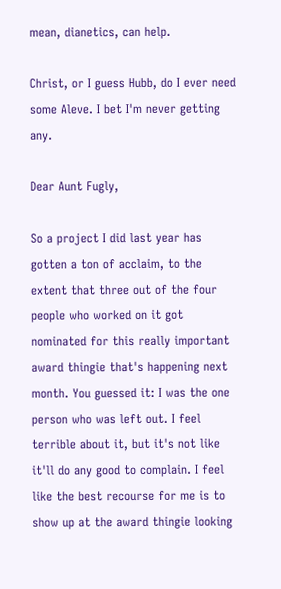mean, dianetics, can help.

Christ, or I guess Hubb, do I ever need some Aleve. I bet I'm never getting any.

Dear Aunt Fugly,

So a project I did last year has gotten a ton of acclaim, to the extent that three out of the four people who worked on it got nominated for this really important award thingie that's happening next month. You guessed it: I was the one person who was left out. I feel terrible about it, but it's not like it'll do any good to complain. I feel like the best recourse for me is to show up at the award thingie looking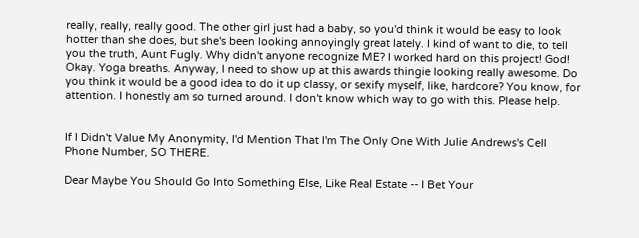really, really, really good. The other girl just had a baby, so you'd think it would be easy to look hotter than she does, but she's been looking annoyingly great lately. I kind of want to die, to tell you the truth, Aunt Fugly. Why didn't anyone recognize ME? I worked hard on this project! God! Okay. Yoga breaths. Anyway, I need to show up at this awards thingie looking really awesome. Do you think it would be a good idea to do it up classy, or sexify myself, like, hardcore? You know, for attention. I honestly am so turned around. I don't know which way to go with this. Please help.


If I Didn't Value My Anonymity, I'd Mention That I'm The Only One With Julie Andrews's Cell Phone Number, SO THERE.

Dear Maybe You Should Go Into Something Else, Like Real Estate -- I Bet Your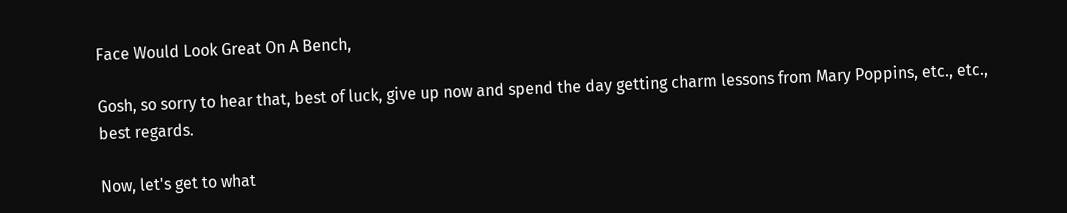Face Would Look Great On A Bench,

Gosh, so sorry to hear that, best of luck, give up now and spend the day getting charm lessons from Mary Poppins, etc., etc., best regards.

Now, let's get to what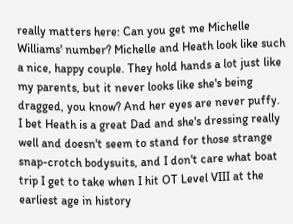really matters here: Can you get me Michelle Williams' number? Michelle and Heath look like such a nice, happy couple. They hold hands a lot just like my parents, but it never looks like she's being dragged, you know? And her eyes are never puffy. I bet Heath is a great Dad and she's dressing really well and doesn't seem to stand for those strange snap-crotch bodysuits, and I don't care what boat trip I get to take when I hit OT Level VIII at the earliest age in history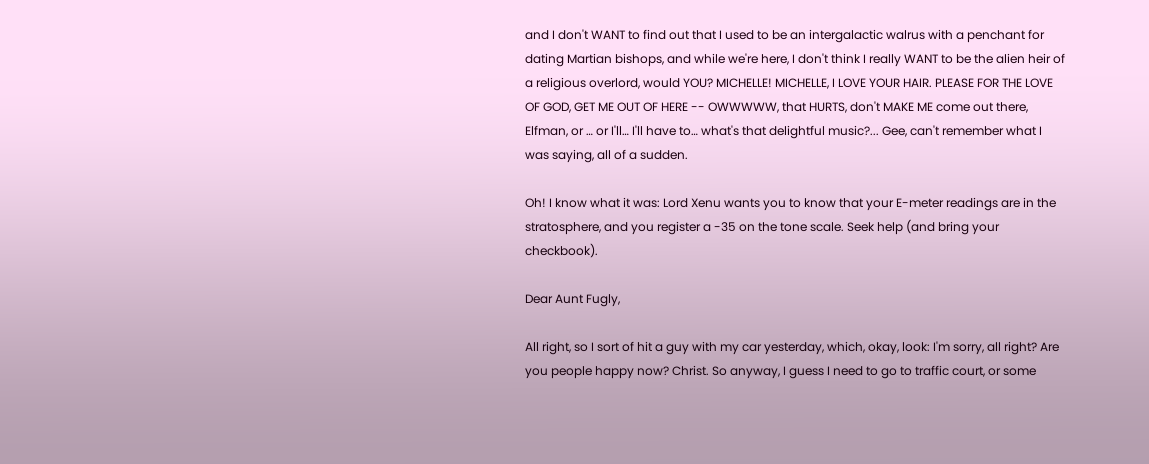and I don't WANT to find out that I used to be an intergalactic walrus with a penchant for dating Martian bishops, and while we're here, I don't think I really WANT to be the alien heir of a religious overlord, would YOU? MICHELLE! MICHELLE, I LOVE YOUR HAIR. PLEASE FOR THE LOVE OF GOD, GET ME OUT OF HERE -- OWWWWW, that HURTS, don't MAKE ME come out there, Elfman, or … or I'll… I'll have to… what's that delightful music?... Gee, can't remember what I was saying, all of a sudden.

Oh! I know what it was: Lord Xenu wants you to know that your E-meter readings are in the stratosphere, and you register a -35 on the tone scale. Seek help (and bring your checkbook).

Dear Aunt Fugly,

All right, so I sort of hit a guy with my car yesterday, which, okay, look: I'm sorry, all right? Are you people happy now? Christ. So anyway, I guess I need to go to traffic court, or some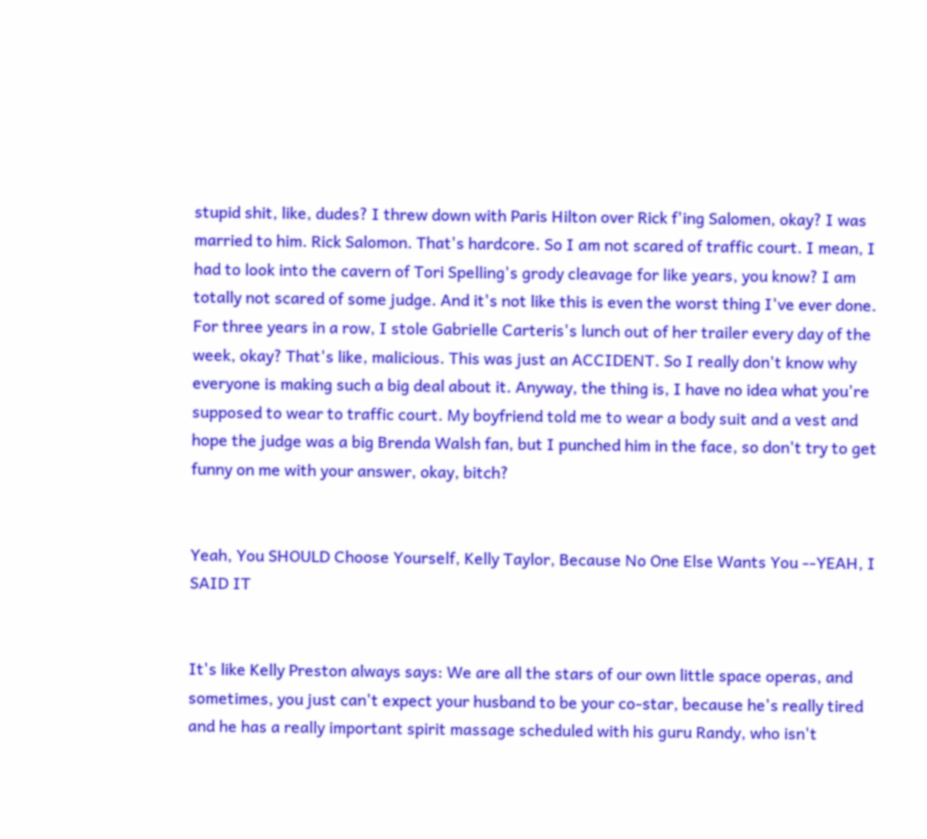stupid shit, like, dudes? I threw down with Paris Hilton over Rick f'ing Salomen, okay? I was married to him. Rick Salomon. That's hardcore. So I am not scared of traffic court. I mean, I had to look into the cavern of Tori Spelling's grody cleavage for like years, you know? I am totally not scared of some judge. And it's not like this is even the worst thing I've ever done. For three years in a row, I stole Gabrielle Carteris's lunch out of her trailer every day of the week, okay? That's like, malicious. This was just an ACCIDENT. So I really don't know why everyone is making such a big deal about it. Anyway, the thing is, I have no idea what you're supposed to wear to traffic court. My boyfriend told me to wear a body suit and a vest and hope the judge was a big Brenda Walsh fan, but I punched him in the face, so don't try to get funny on me with your answer, okay, bitch?


Yeah, You SHOULD Choose Yourself, Kelly Taylor, Because No One Else Wants You --YEAH, I SAID IT


It's like Kelly Preston always says: We are all the stars of our own little space operas, and sometimes, you just can't expect your husband to be your co-star, because he's really tired and he has a really important spirit massage scheduled with his guru Randy, who isn't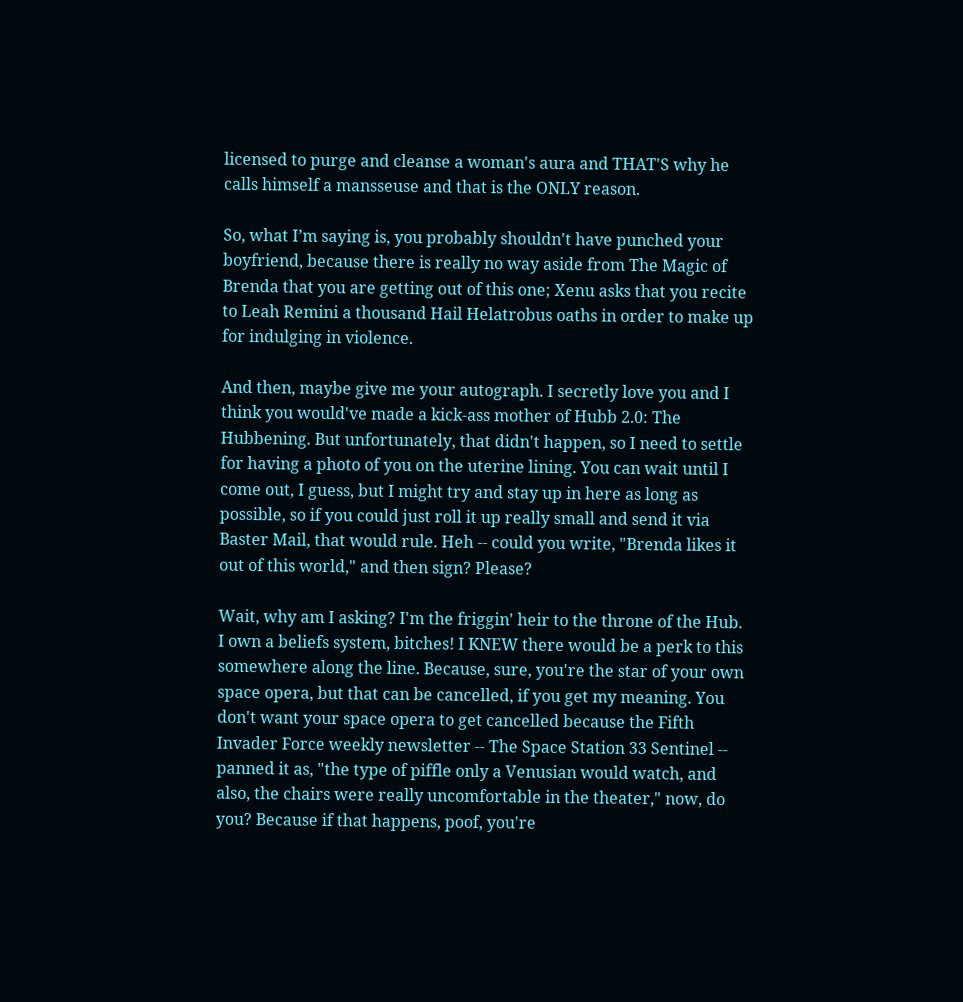licensed to purge and cleanse a woman's aura and THAT'S why he calls himself a mansseuse and that is the ONLY reason.

So, what I’m saying is, you probably shouldn't have punched your boyfriend, because there is really no way aside from The Magic of Brenda that you are getting out of this one; Xenu asks that you recite to Leah Remini a thousand Hail Helatrobus oaths in order to make up for indulging in violence.

And then, maybe give me your autograph. I secretly love you and I think you would've made a kick-ass mother of Hubb 2.0: The Hubbening. But unfortunately, that didn't happen, so I need to settle for having a photo of you on the uterine lining. You can wait until I come out, I guess, but I might try and stay up in here as long as possible, so if you could just roll it up really small and send it via Baster Mail, that would rule. Heh -- could you write, "Brenda likes it out of this world," and then sign? Please?

Wait, why am I asking? I'm the friggin' heir to the throne of the Hub. I own a beliefs system, bitches! I KNEW there would be a perk to this somewhere along the line. Because, sure, you're the star of your own space opera, but that can be cancelled, if you get my meaning. You don't want your space opera to get cancelled because the Fifth Invader Force weekly newsletter -- The Space Station 33 Sentinel -- panned it as, "the type of piffle only a Venusian would watch, and also, the chairs were really uncomfortable in the theater," now, do you? Because if that happens, poof, you're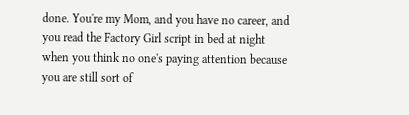done. You're my Mom, and you have no career, and you read the Factory Girl script in bed at night when you think no one's paying attention because you are still sort of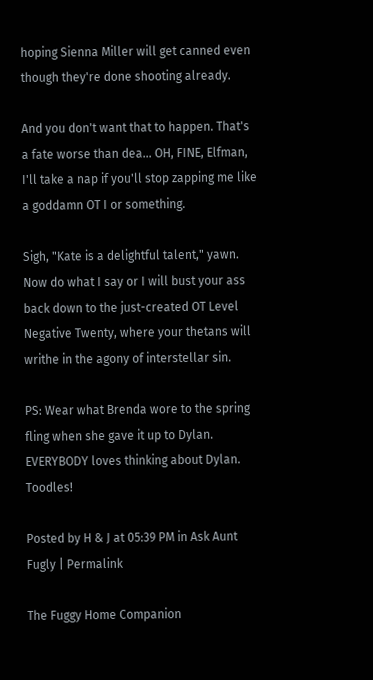hoping Sienna Miller will get canned even though they're done shooting already.

And you don't want that to happen. That's a fate worse than dea… OH, FINE, Elfman, I'll take a nap if you'll stop zapping me like a goddamn OT I or something.

Sigh, "Kate is a delightful talent," yawn. Now do what I say or I will bust your ass back down to the just-created OT Level Negative Twenty, where your thetans will writhe in the agony of interstellar sin.

PS: Wear what Brenda wore to the spring fling when she gave it up to Dylan. EVERYBODY loves thinking about Dylan. Toodles!

Posted by H & J at 05:39 PM in Ask Aunt Fugly | Permalink

The Fuggy Home Companion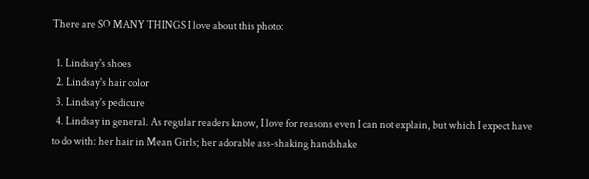There are SO MANY THINGS I love about this photo:

  1. Lindsay's shoes
  2. Lindsay's hair color
  3. Lindsay's pedicure
  4. Lindsay in general. As regular readers know, I love for reasons even I can not explain, but which I expect have to do with: her hair in Mean Girls; her adorable ass-shaking handshake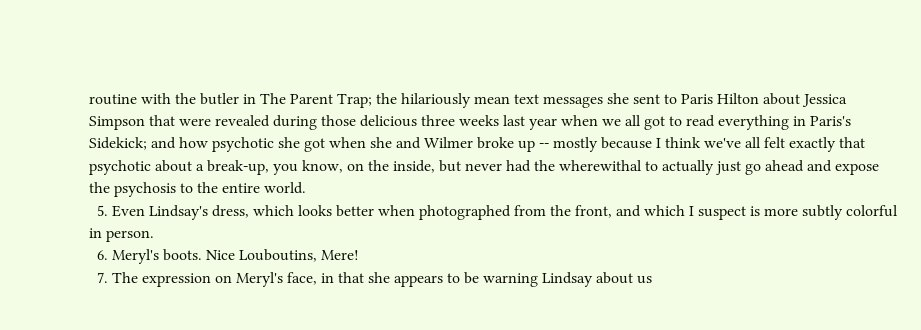routine with the butler in The Parent Trap; the hilariously mean text messages she sent to Paris Hilton about Jessica Simpson that were revealed during those delicious three weeks last year when we all got to read everything in Paris's Sidekick; and how psychotic she got when she and Wilmer broke up -- mostly because I think we've all felt exactly that psychotic about a break-up, you know, on the inside, but never had the wherewithal to actually just go ahead and expose the psychosis to the entire world.
  5. Even Lindsay's dress, which looks better when photographed from the front, and which I suspect is more subtly colorful in person.
  6. Meryl's boots. Nice Louboutins, Mere!
  7. The expression on Meryl's face, in that she appears to be warning Lindsay about us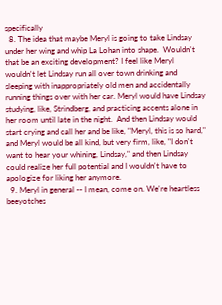specifically
  8. The idea that maybe Meryl is going to take Lindsay under her wing and whip La Lohan into shape.  Wouldn't that be an exciting development? I feel like Meryl wouldn't let Lindsay run all over town drinking and sleeping with inappropriately old men and accidentally running things over with her car. Meryl would have Lindsay studying, like, Strindberg, and practicing accents alone in her room until late in the night.  And then Lindsay would start crying and call her and be like, "Meryl, this is so hard," and Meryl would be all kind, but very firm, like, "I don't want to hear your whining, Lindsay," and then Lindsay could realize her full potential and I wouldn't have to apologize for liking her anymore.
  9. Meryl in general -- I mean, come on. We're heartless beeyotches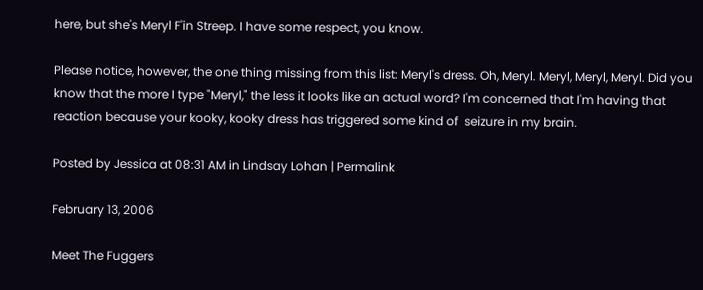here, but she's Meryl F'in Streep. I have some respect, you know.

Please notice, however, the one thing missing from this list: Meryl's dress. Oh, Meryl. Meryl, Meryl, Meryl. Did you know that the more I type "Meryl," the less it looks like an actual word? I'm concerned that I'm having that reaction because your kooky, kooky dress has triggered some kind of  seizure in my brain.

Posted by Jessica at 08:31 AM in Lindsay Lohan | Permalink

February 13, 2006

Meet The Fuggers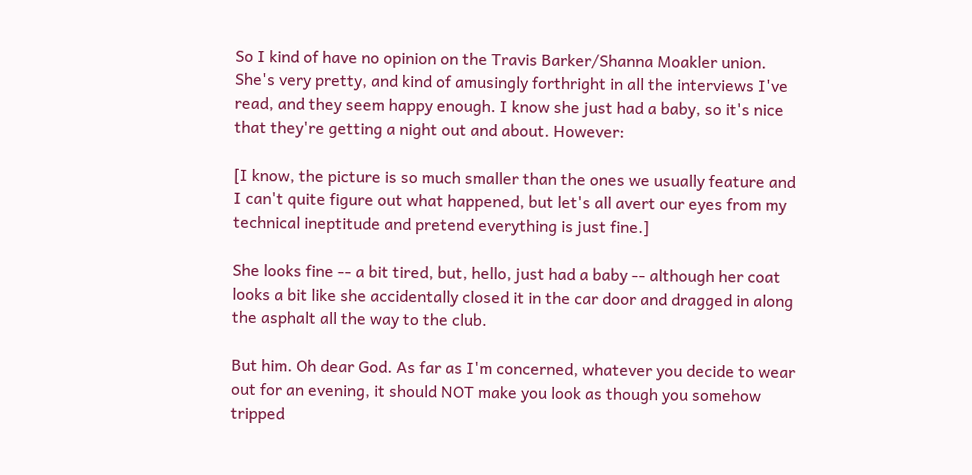So I kind of have no opinion on the Travis Barker/Shanna Moakler union. She's very pretty, and kind of amusingly forthright in all the interviews I've read, and they seem happy enough. I know she just had a baby, so it's nice that they're getting a night out and about. However:

[I know, the picture is so much smaller than the ones we usually feature and I can't quite figure out what happened, but let's all avert our eyes from my technical ineptitude and pretend everything is just fine.]

She looks fine -- a bit tired, but, hello, just had a baby -- although her coat looks a bit like she accidentally closed it in the car door and dragged in along the asphalt all the way to the club.

But him. Oh dear God. As far as I'm concerned, whatever you decide to wear out for an evening, it should NOT make you look as though you somehow tripped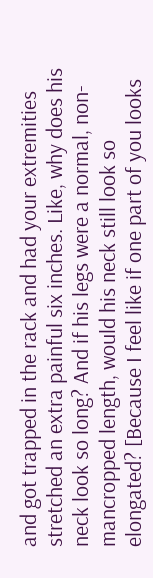and got trapped in the rack and had your extremities stretched an extra painful six inches. Like, why does his neck look so long? And if his legs were a normal, non-mancropped length, would his neck still look so elongated? [Because I feel like if one part of you looks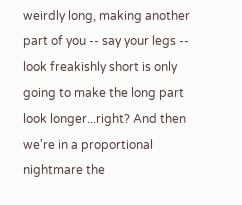weirdly long, making another part of you -- say your legs -- look freakishly short is only going to make the long part look longer...right? And then we're in a proportional nightmare the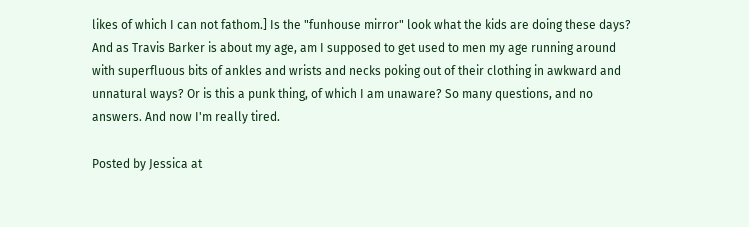likes of which I can not fathom.] Is the "funhouse mirror" look what the kids are doing these days? And as Travis Barker is about my age, am I supposed to get used to men my age running around with superfluous bits of ankles and wrists and necks poking out of their clothing in awkward and unnatural ways? Or is this a punk thing, of which I am unaware? So many questions, and no answers. And now I'm really tired.

Posted by Jessica at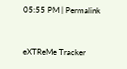05:55 PM | Permalink


eXTReMe Tracker